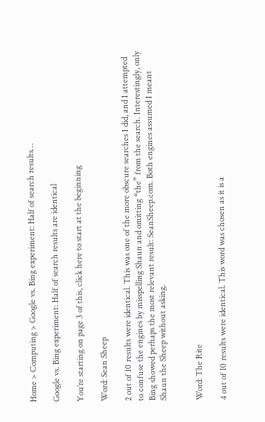Home > Computing > Google vs. Bing experiment: Half of search results…

Google vs. Bing experiment: Half of search results are identical

You’re starting on page 3 of this, click here to start at the beginning

Word: Sean Sheep

2 out of 10 results were identical. This was one of the more obscure searches I did, and I attempted to confuse the engines by misspelling Shaun and omitting “the” from the search. Interestingly, only Bing showed perhaps the most relevant result: SeanSheep.com. Both engines assumed I meant Shaun the Sheep without asking.


Word: The Rite

4 out of 10 results were identical. This word was chosen as it is a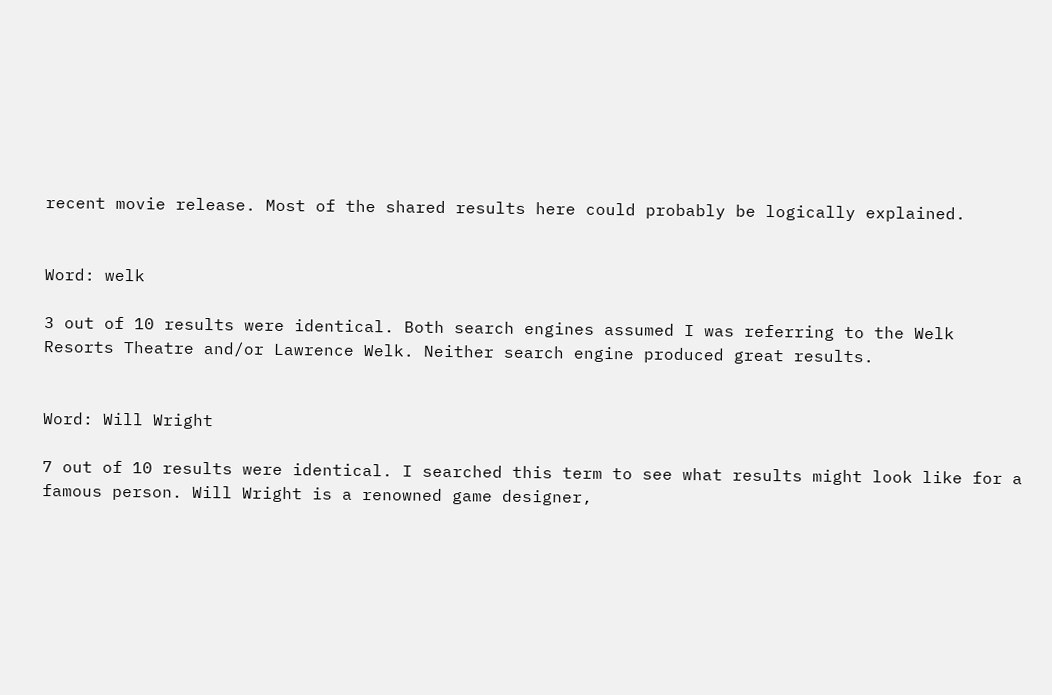recent movie release. Most of the shared results here could probably be logically explained.


Word: welk

3 out of 10 results were identical. Both search engines assumed I was referring to the Welk Resorts Theatre and/or Lawrence Welk. Neither search engine produced great results.


Word: Will Wright

7 out of 10 results were identical. I searched this term to see what results might look like for a famous person. Will Wright is a renowned game designer,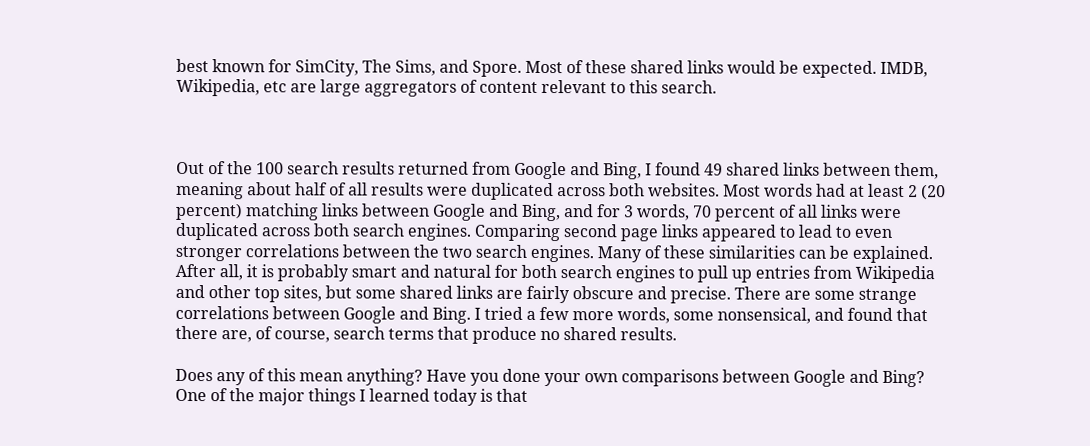best known for SimCity, The Sims, and Spore. Most of these shared links would be expected. IMDB, Wikipedia, etc are large aggregators of content relevant to this search.



Out of the 100 search results returned from Google and Bing, I found 49 shared links between them, meaning about half of all results were duplicated across both websites. Most words had at least 2 (20 percent) matching links between Google and Bing, and for 3 words, 70 percent of all links were duplicated across both search engines. Comparing second page links appeared to lead to even stronger correlations between the two search engines. Many of these similarities can be explained. After all, it is probably smart and natural for both search engines to pull up entries from Wikipedia and other top sites, but some shared links are fairly obscure and precise. There are some strange correlations between Google and Bing. I tried a few more words, some nonsensical, and found that there are, of course, search terms that produce no shared results.

Does any of this mean anything? Have you done your own comparisons between Google and Bing? One of the major things I learned today is that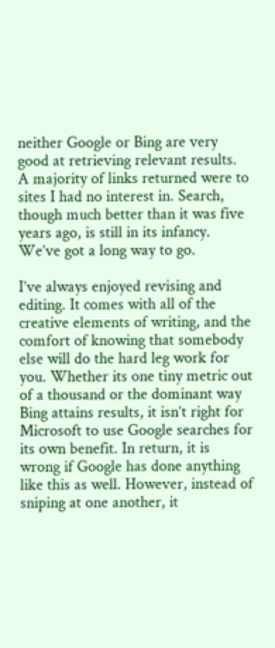neither Google or Bing are very good at retrieving relevant results. A majority of links returned were to sites I had no interest in. Search, though much better than it was five years ago, is still in its infancy. We’ve got a long way to go.

I’ve always enjoyed revising and editing. It comes with all of the creative elements of writing, and the comfort of knowing that somebody else will do the hard leg work for you. Whether its one tiny metric out of a thousand or the dominant way Bing attains results, it isn’t right for Microsoft to use Google searches for its own benefit. In return, it is wrong if Google has done anything like this as well. However, instead of sniping at one another, it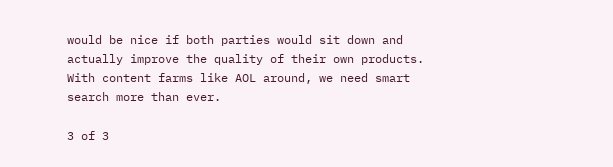would be nice if both parties would sit down and actually improve the quality of their own products. With content farms like AOL around, we need smart search more than ever.

3 of 3